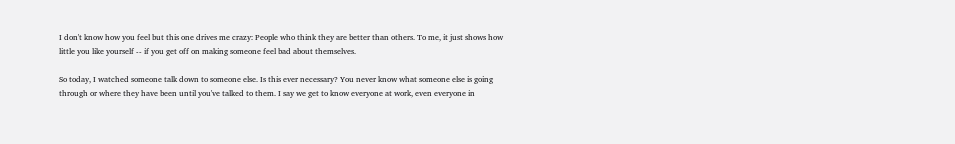I don't know how you feel but this one drives me crazy: People who think they are better than others. To me, it just shows how little you like yourself -- if you get off on making someone feel bad about themselves.

So today, I watched someone talk down to someone else. Is this ever necessary? You never know what someone else is going through or where they have been until you've talked to them. I say we get to know everyone at work, even everyone in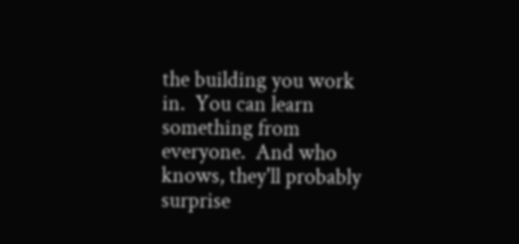the building you work in.  You can learn something from everyone.  And who knows, they'll probably surprise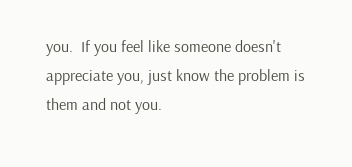you.  If you feel like someone doesn't appreciate you, just know the problem is  them and not you.